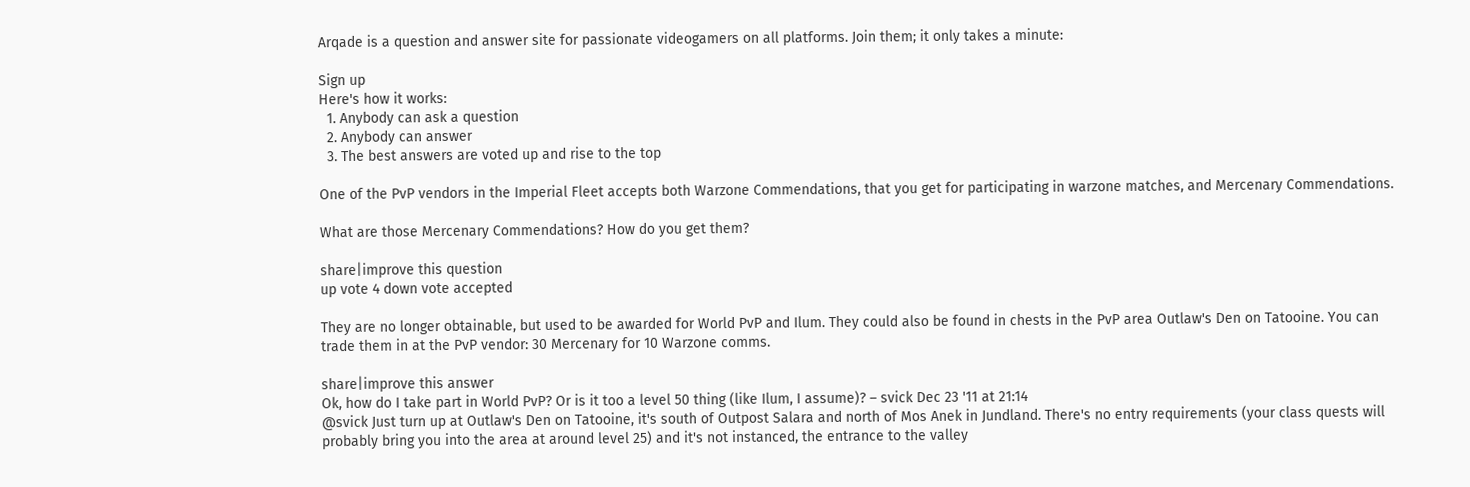Arqade is a question and answer site for passionate videogamers on all platforms. Join them; it only takes a minute:

Sign up
Here's how it works:
  1. Anybody can ask a question
  2. Anybody can answer
  3. The best answers are voted up and rise to the top

One of the PvP vendors in the Imperial Fleet accepts both Warzone Commendations, that you get for participating in warzone matches, and Mercenary Commendations.

What are those Mercenary Commendations? How do you get them?

share|improve this question
up vote 4 down vote accepted

They are no longer obtainable, but used to be awarded for World PvP and Ilum. They could also be found in chests in the PvP area Outlaw's Den on Tatooine. You can trade them in at the PvP vendor: 30 Mercenary for 10 Warzone comms.

share|improve this answer
Ok, how do I take part in World PvP? Or is it too a level 50 thing (like Ilum, I assume)? – svick Dec 23 '11 at 21:14
@svick Just turn up at Outlaw's Den on Tatooine, it's south of Outpost Salara and north of Mos Anek in Jundland. There's no entry requirements (your class quests will probably bring you into the area at around level 25) and it's not instanced, the entrance to the valley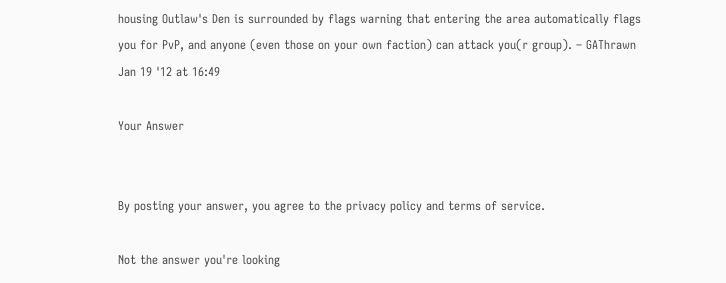housing Outlaw's Den is surrounded by flags warning that entering the area automatically flags you for PvP, and anyone (even those on your own faction) can attack you(r group). – GAThrawn Jan 19 '12 at 16:49

Your Answer


By posting your answer, you agree to the privacy policy and terms of service.

Not the answer you're looking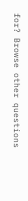for? Browse other questions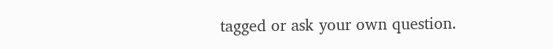tagged or ask your own question.